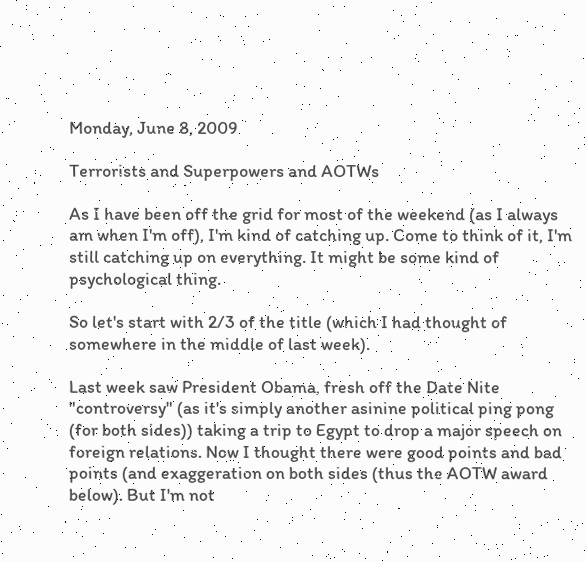Monday, June 8, 2009

Terrorists and Superpowers and AOTWs

As I have been off the grid for most of the weekend (as I always am when I'm off), I'm kind of catching up. Come to think of it, I'm still catching up on everything. It might be some kind of psychological thing.

So let's start with 2/3 of the title (which I had thought of somewhere in the middle of last week).

Last week saw President Obama, fresh off the Date Nite "controversy" (as it's simply another asinine political ping pong (for both sides)) taking a trip to Egypt to drop a major speech on foreign relations. Now I thought there were good points and bad points (and exaggeration on both sides (thus the AOTW award below). But I'm not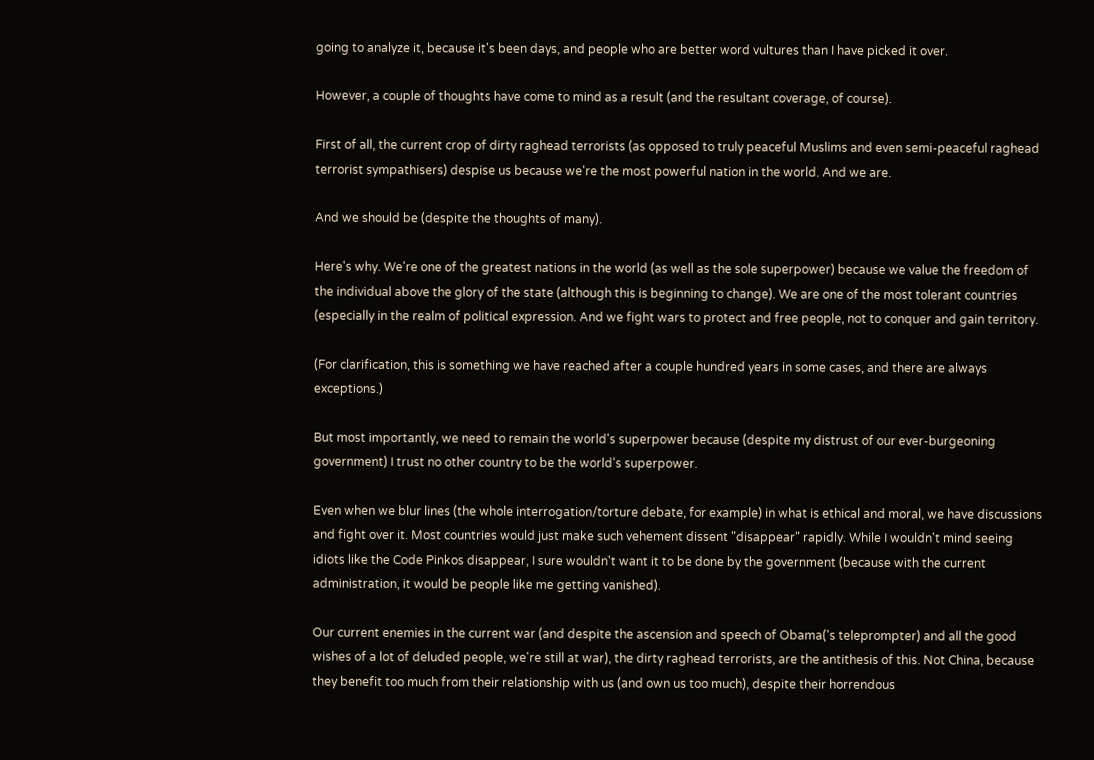going to analyze it, because it's been days, and people who are better word vultures than I have picked it over.

However, a couple of thoughts have come to mind as a result (and the resultant coverage, of course).

First of all, the current crop of dirty raghead terrorists (as opposed to truly peaceful Muslims and even semi-peaceful raghead terrorist sympathisers) despise us because we're the most powerful nation in the world. And we are.

And we should be (despite the thoughts of many).

Here's why. We're one of the greatest nations in the world (as well as the sole superpower) because we value the freedom of the individual above the glory of the state (although this is beginning to change). We are one of the most tolerant countries (especially in the realm of political expression. And we fight wars to protect and free people, not to conquer and gain territory.

(For clarification, this is something we have reached after a couple hundred years in some cases, and there are always exceptions.)

But most importantly, we need to remain the world's superpower because (despite my distrust of our ever-burgeoning government) I trust no other country to be the world's superpower.

Even when we blur lines (the whole interrogation/torture debate, for example) in what is ethical and moral, we have discussions and fight over it. Most countries would just make such vehement dissent "disappear" rapidly. While I wouldn't mind seeing idiots like the Code Pinkos disappear, I sure wouldn't want it to be done by the government (because with the current administration, it would be people like me getting vanished).

Our current enemies in the current war (and despite the ascension and speech of Obama('s teleprompter) and all the good wishes of a lot of deluded people, we're still at war), the dirty raghead terrorists, are the antithesis of this. Not China, because they benefit too much from their relationship with us (and own us too much), despite their horrendous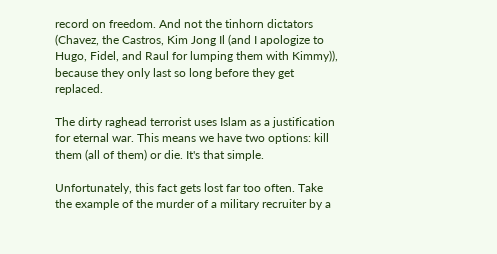record on freedom. And not the tinhorn dictators (Chavez, the Castros, Kim Jong Il (and I apologize to Hugo, Fidel, and Raul for lumping them with Kimmy)), because they only last so long before they get replaced.

The dirty raghead terrorist uses Islam as a justification for eternal war. This means we have two options: kill them (all of them) or die. It's that simple.

Unfortunately, this fact gets lost far too often. Take the example of the murder of a military recruiter by a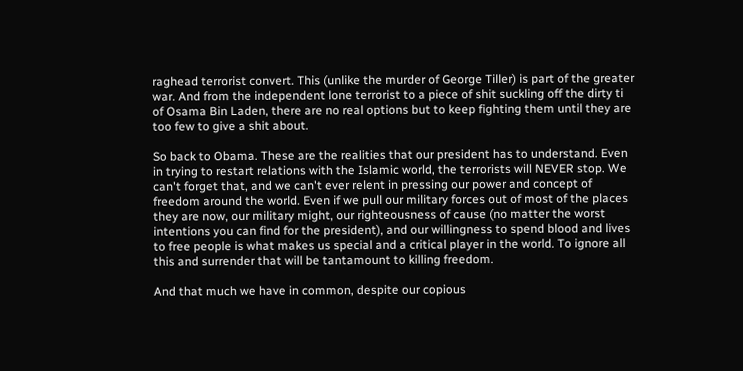raghead terrorist convert. This (unlike the murder of George Tiller) is part of the greater war. And from the independent lone terrorist to a piece of shit suckling off the dirty ti of Osama Bin Laden, there are no real options but to keep fighting them until they are too few to give a shit about.

So back to Obama. These are the realities that our president has to understand. Even in trying to restart relations with the Islamic world, the terrorists will NEVER stop. We can't forget that, and we can't ever relent in pressing our power and concept of freedom around the world. Even if we pull our military forces out of most of the places they are now, our military might, our righteousness of cause (no matter the worst intentions you can find for the president), and our willingness to spend blood and lives to free people is what makes us special and a critical player in the world. To ignore all this and surrender that will be tantamount to killing freedom.

And that much we have in common, despite our copious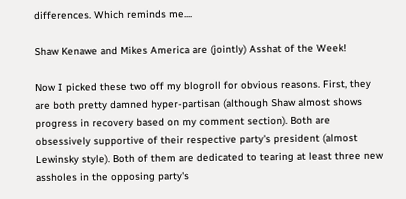differences. Which reminds me....

Shaw Kenawe and Mikes America are (jointly) Asshat of the Week!

Now I picked these two off my blogroll for obvious reasons. First, they are both pretty damned hyper-partisan (although Shaw almost shows progress in recovery based on my comment section). Both are obsessively supportive of their respective party's president (almost Lewinsky style). Both of them are dedicated to tearing at least three new assholes in the opposing party's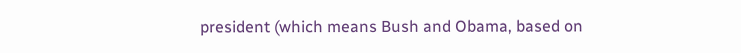president (which means Bush and Obama, based on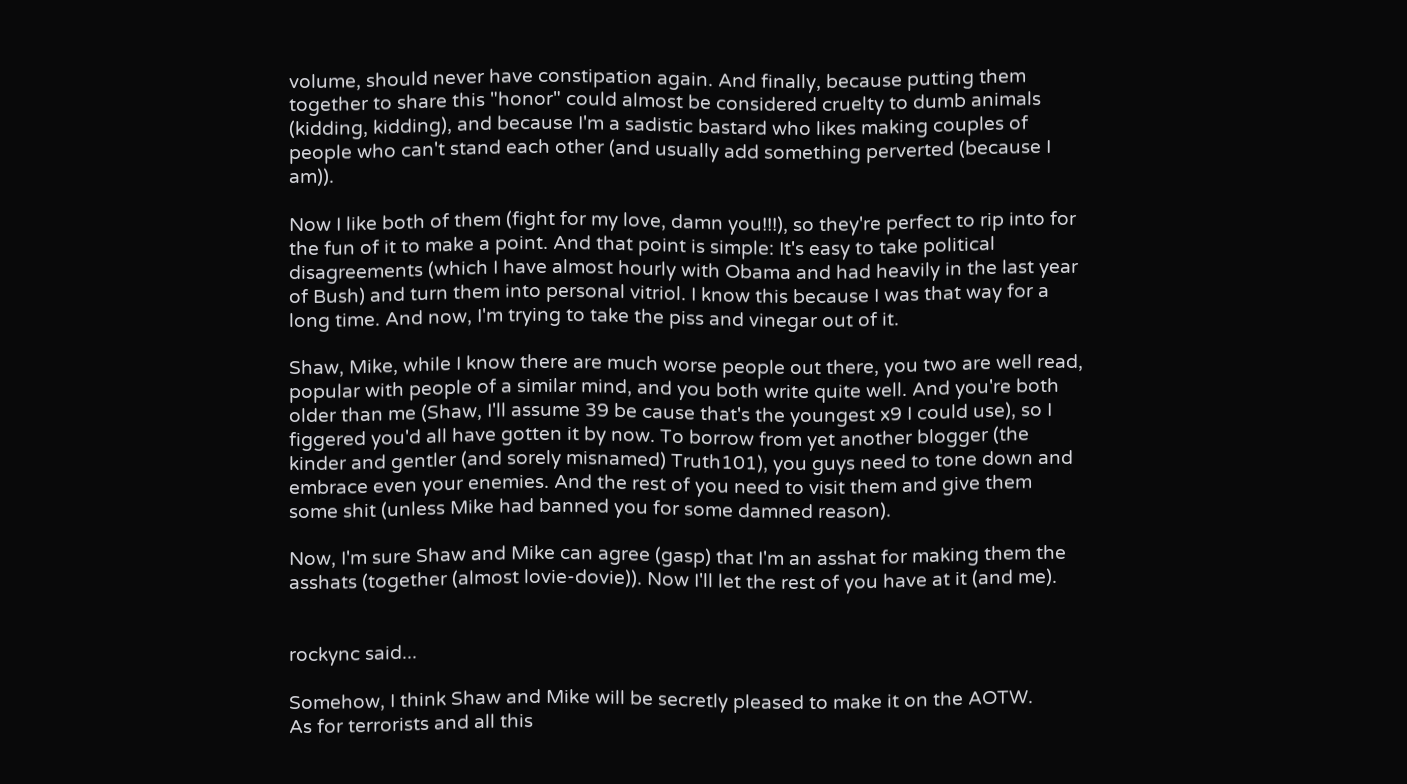volume, should never have constipation again. And finally, because putting them together to share this "honor" could almost be considered cruelty to dumb animals (kidding, kidding), and because I'm a sadistic bastard who likes making couples of people who can't stand each other (and usually add something perverted (because I am)).

Now I like both of them (fight for my love, damn you!!!), so they're perfect to rip into for the fun of it to make a point. And that point is simple: It's easy to take political disagreements (which I have almost hourly with Obama and had heavily in the last year of Bush) and turn them into personal vitriol. I know this because I was that way for a long time. And now, I'm trying to take the piss and vinegar out of it.

Shaw, Mike, while I know there are much worse people out there, you two are well read, popular with people of a similar mind, and you both write quite well. And you're both older than me (Shaw, I'll assume 39 be cause that's the youngest x9 I could use), so I figgered you'd all have gotten it by now. To borrow from yet another blogger (the kinder and gentler (and sorely misnamed) Truth101), you guys need to tone down and embrace even your enemies. And the rest of you need to visit them and give them some shit (unless Mike had banned you for some damned reason).

Now, I'm sure Shaw and Mike can agree (gasp) that I'm an asshat for making them the asshats (together (almost lovie-dovie)). Now I'll let the rest of you have at it (and me).


rockync said...

Somehow, I think Shaw and Mike will be secretly pleased to make it on the AOTW.
As for terrorists and all this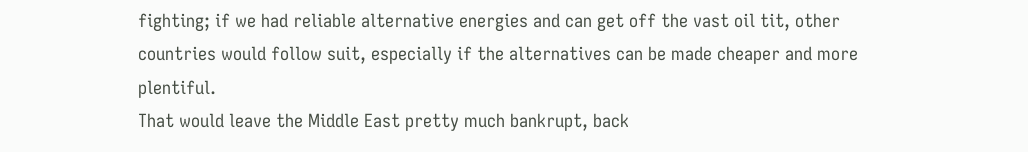fighting; if we had reliable alternative energies and can get off the vast oil tit, other countries would follow suit, especially if the alternatives can be made cheaper and more plentiful.
That would leave the Middle East pretty much bankrupt, back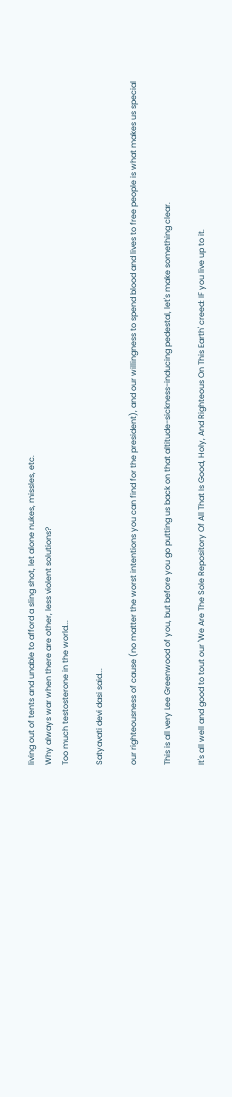living out of tents and unable to afford a sling shot, let alone nukes, missles, etc.
Why always war when there are other, less violent solutions?
Too much testosterone in the world...

Satyavati devi dasi said...

our righteousness of cause (no matter the worst intentions you can find for the president), and our willingness to spend blood and lives to free people is what makes us special

This is all very Lee Greenwood of you, but before you go putting us back on that altitude-sickness-inducing pedestal, let's make something clear.

It's all well and good to tout our 'We Are The Sole Repository Of All That Is Good, Holy, And Righteous On This Earth' creed: IF you live up to it.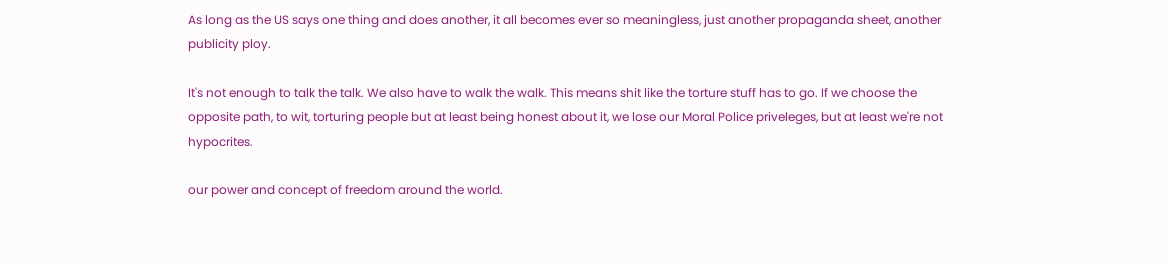As long as the US says one thing and does another, it all becomes ever so meaningless, just another propaganda sheet, another publicity ploy.

It's not enough to talk the talk. We also have to walk the walk. This means shit like the torture stuff has to go. If we choose the opposite path, to wit, torturing people but at least being honest about it, we lose our Moral Police priveleges, but at least we're not hypocrites.

our power and concept of freedom around the world.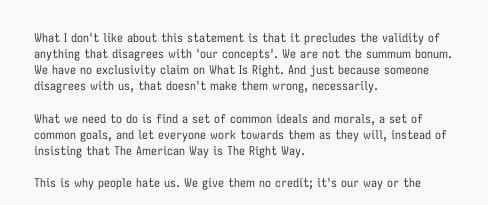What I don't like about this statement is that it precludes the validity of anything that disagrees with 'our concepts'. We are not the summum bonum. We have no exclusivity claim on What Is Right. And just because someone disagrees with us, that doesn't make them wrong, necessarily.

What we need to do is find a set of common ideals and morals, a set of common goals, and let everyone work towards them as they will, instead of insisting that The American Way is The Right Way.

This is why people hate us. We give them no credit; it's our way or the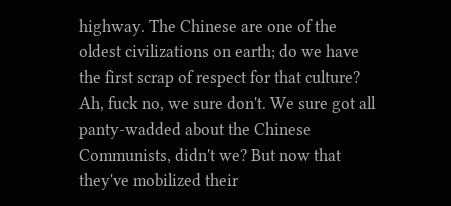highway. The Chinese are one of the oldest civilizations on earth; do we have the first scrap of respect for that culture? Ah, fuck no, we sure don't. We sure got all panty-wadded about the Chinese Communists, didn't we? But now that they've mobilized their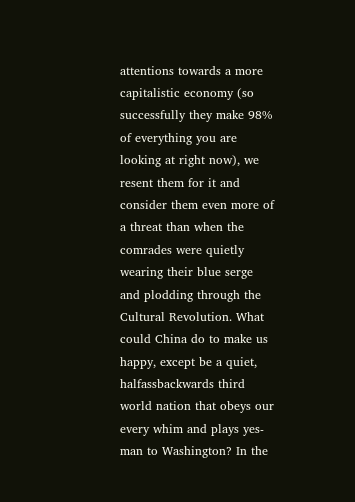attentions towards a more capitalistic economy (so successfully they make 98% of everything you are looking at right now), we resent them for it and consider them even more of a threat than when the comrades were quietly wearing their blue serge and plodding through the Cultural Revolution. What could China do to make us happy, except be a quiet, halfassbackwards third world nation that obeys our every whim and plays yes-man to Washington? In the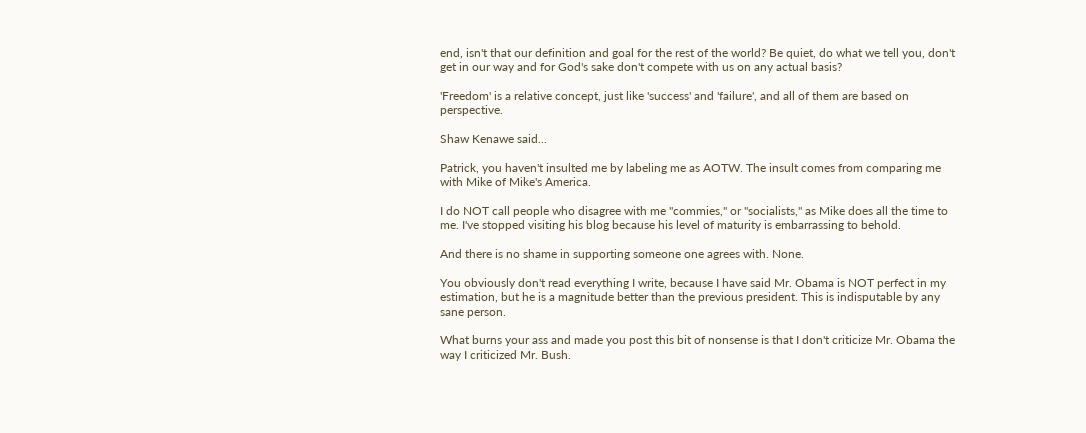end, isn't that our definition and goal for the rest of the world? Be quiet, do what we tell you, don't get in our way and for God's sake don't compete with us on any actual basis?

'Freedom' is a relative concept, just like 'success' and 'failure', and all of them are based on perspective.

Shaw Kenawe said...

Patrick, you haven't insulted me by labeling me as AOTW. The insult comes from comparing me with Mike of Mike's America.

I do NOT call people who disagree with me "commies," or "socialists," as Mike does all the time to me. I've stopped visiting his blog because his level of maturity is embarrassing to behold.

And there is no shame in supporting someone one agrees with. None.

You obviously don't read everything I write, because I have said Mr. Obama is NOT perfect in my estimation, but he is a magnitude better than the previous president. This is indisputable by any sane person.

What burns your ass and made you post this bit of nonsense is that I don't criticize Mr. Obama the way I criticized Mr. Bush.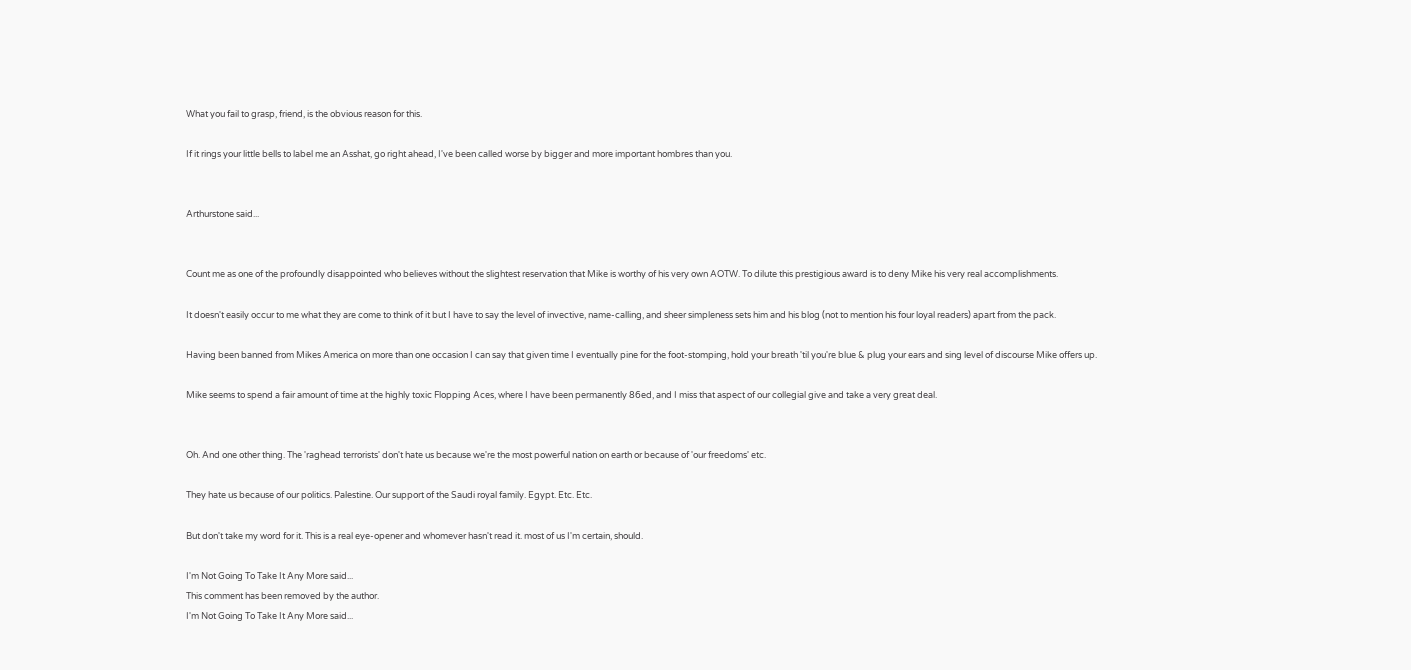What you fail to grasp, friend, is the obvious reason for this.

If it rings your little bells to label me an Asshat, go right ahead, I've been called worse by bigger and more important hombres than you.


Arthurstone said...


Count me as one of the profoundly disappointed who believes without the slightest reservation that Mike is worthy of his very own AOTW. To dilute this prestigious award is to deny Mike his very real accomplishments.

It doesn't easily occur to me what they are come to think of it but I have to say the level of invective, name-calling, and sheer simpleness sets him and his blog (not to mention his four loyal readers) apart from the pack.

Having been banned from Mikes America on more than one occasion I can say that given time I eventually pine for the foot-stomping, hold your breath 'til you're blue & plug your ears and sing level of discourse Mike offers up.

Mike seems to spend a fair amount of time at the highly toxic Flopping Aces, where I have been permanently 86ed, and I miss that aspect of our collegial give and take a very great deal.


Oh. And one other thing. The 'raghead terrorists' don't hate us because we're the most powerful nation on earth or because of 'our freedoms' etc.

They hate us because of our politics. Palestine. Our support of the Saudi royal family. Egypt. Etc. Etc.

But don't take my word for it. This is a real eye-opener and whomever hasn't read it. most of us I'm certain, should.

I'm Not Going To Take It Any More said...
This comment has been removed by the author.
I'm Not Going To Take It Any More said...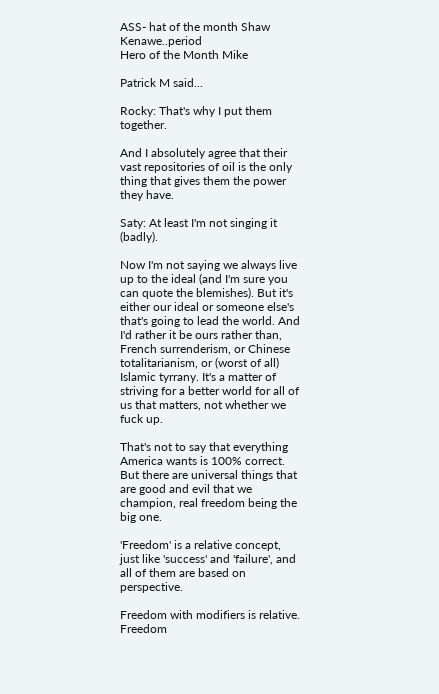ASS- hat of the month Shaw Kenawe..period
Hero of the Month Mike

Patrick M said...

Rocky: That's why I put them together.

And I absolutely agree that their vast repositories of oil is the only thing that gives them the power they have.

Saty: At least I'm not singing it (badly).

Now I'm not saying we always live up to the ideal (and I'm sure you can quote the blemishes). But it's either our ideal or someone else's that's going to lead the world. And I'd rather it be ours rather than, French surrenderism, or Chinese totalitarianism, or (worst of all) Islamic tyrrany. It's a matter of striving for a better world for all of us that matters, not whether we fuck up.

That's not to say that everything America wants is 100% correct. But there are universal things that are good and evil that we champion, real freedom being the big one.

'Freedom' is a relative concept, just like 'success' and 'failure', and all of them are based on perspective.

Freedom with modifiers is relative. Freedom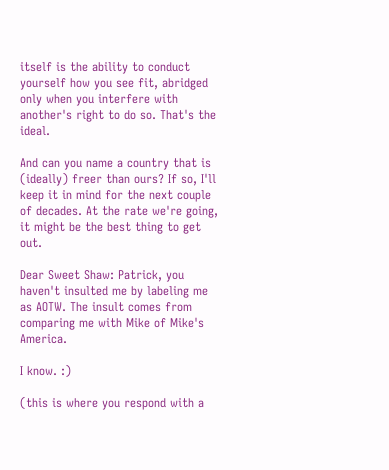itself is the ability to conduct yourself how you see fit, abridged only when you interfere with another's right to do so. That's the ideal.

And can you name a country that is (ideally) freer than ours? If so, I'll keep it in mind for the next couple of decades. At the rate we're going, it might be the best thing to get out.

Dear Sweet Shaw: Patrick, you haven't insulted me by labeling me as AOTW. The insult comes from comparing me with Mike of Mike's America.

I know. :)

(this is where you respond with a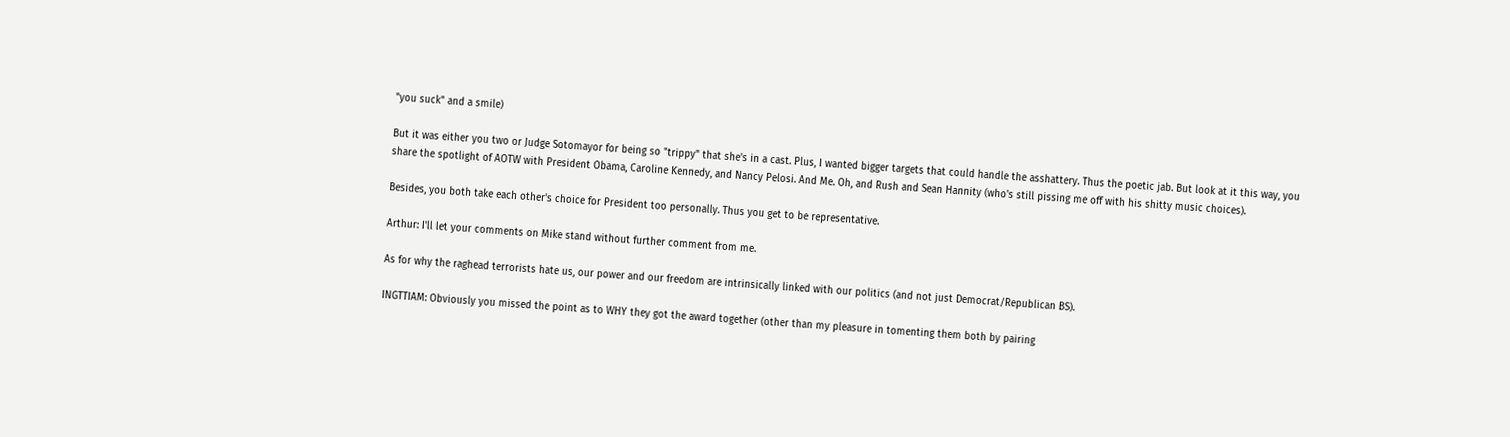"you suck" and a smile)

But it was either you two or Judge Sotomayor for being so "trippy" that she's in a cast. Plus, I wanted bigger targets that could handle the asshattery. Thus the poetic jab. But look at it this way, you share the spotlight of AOTW with President Obama, Caroline Kennedy, and Nancy Pelosi. And Me. Oh, and Rush and Sean Hannity (who's still pissing me off with his shitty music choices).

Besides, you both take each other's choice for President too personally. Thus you get to be representative.

Arthur: I'll let your comments on Mike stand without further comment from me.

As for why the raghead terrorists hate us, our power and our freedom are intrinsically linked with our politics (and not just Democrat/Republican BS).

INGTTIAM: Obviously you missed the point as to WHY they got the award together (other than my pleasure in tomenting them both by pairing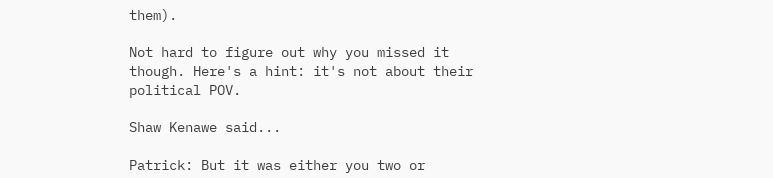them).

Not hard to figure out why you missed it though. Here's a hint: it's not about their political POV.

Shaw Kenawe said...

Patrick: But it was either you two or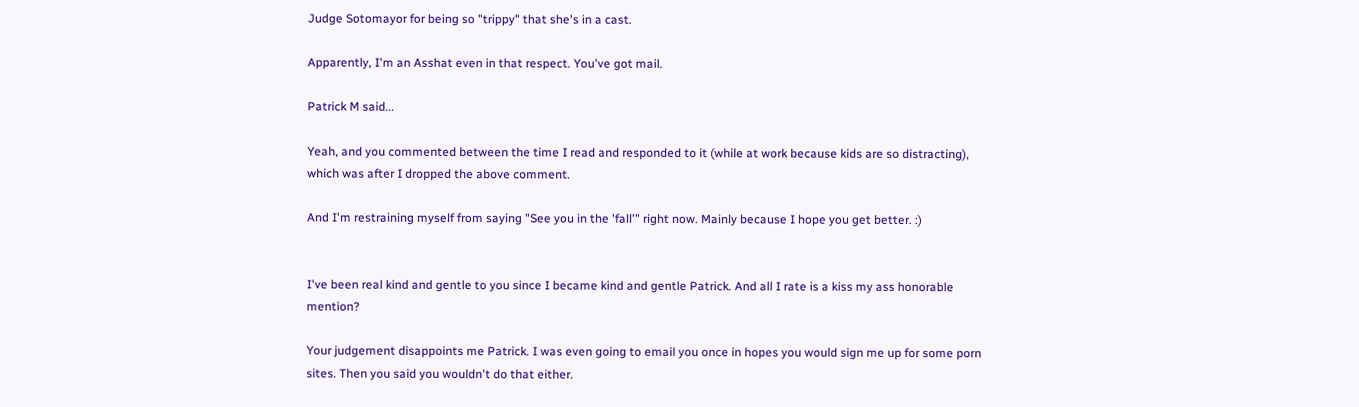Judge Sotomayor for being so "trippy" that she's in a cast.

Apparently, I'm an Asshat even in that respect. You've got mail.

Patrick M said...

Yeah, and you commented between the time I read and responded to it (while at work because kids are so distracting), which was after I dropped the above comment.

And I'm restraining myself from saying "See you in the 'fall'" right now. Mainly because I hope you get better. :)


I've been real kind and gentle to you since I became kind and gentle Patrick. And all I rate is a kiss my ass honorable mention?

Your judgement disappoints me Patrick. I was even going to email you once in hopes you would sign me up for some porn sites. Then you said you wouldn't do that either.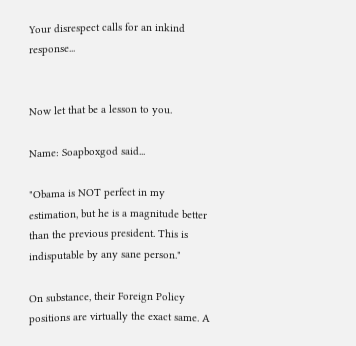Your disrespect calls for an inkind response...


Now let that be a lesson to you.

Name: Soapboxgod said...

"Obama is NOT perfect in my estimation, but he is a magnitude better than the previous president. This is indisputable by any sane person."

On substance, their Foreign Policy positions are virtually the exact same. A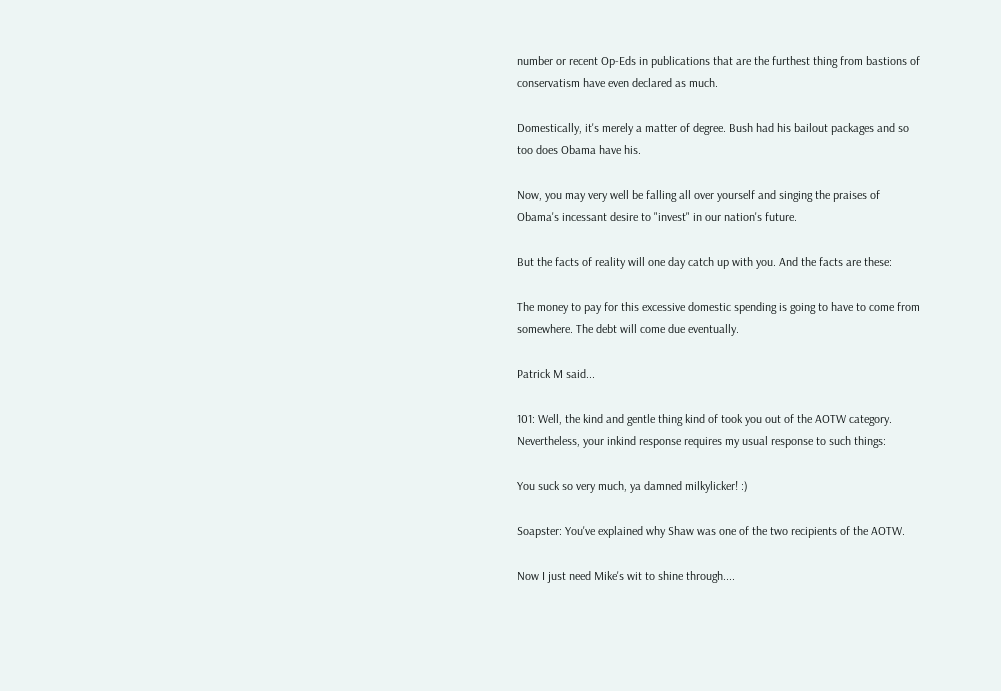number or recent Op-Eds in publications that are the furthest thing from bastions of conservatism have even declared as much.

Domestically, it's merely a matter of degree. Bush had his bailout packages and so too does Obama have his.

Now, you may very well be falling all over yourself and singing the praises of Obama's incessant desire to "invest" in our nation's future.

But the facts of reality will one day catch up with you. And the facts are these:

The money to pay for this excessive domestic spending is going to have to come from somewhere. The debt will come due eventually.

Patrick M said...

101: Well, the kind and gentle thing kind of took you out of the AOTW category. Nevertheless, your inkind response requires my usual response to such things:

You suck so very much, ya damned milkylicker! :)

Soapster: You've explained why Shaw was one of the two recipients of the AOTW.

Now I just need Mike's wit to shine through....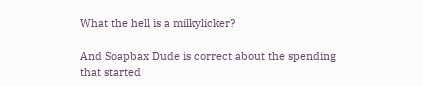What the hell is a milkylicker?

And Soapbax Dude is correct about the spending that started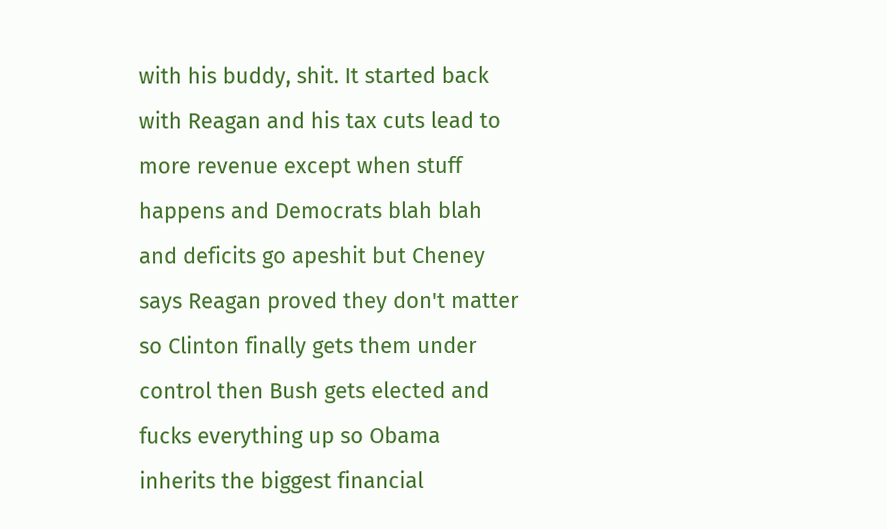with his buddy, shit. It started back with Reagan and his tax cuts lead to more revenue except when stuff happens and Democrats blah blah and deficits go apeshit but Cheney says Reagan proved they don't matter so Clinton finally gets them under control then Bush gets elected and fucks everything up so Obama inherits the biggest financial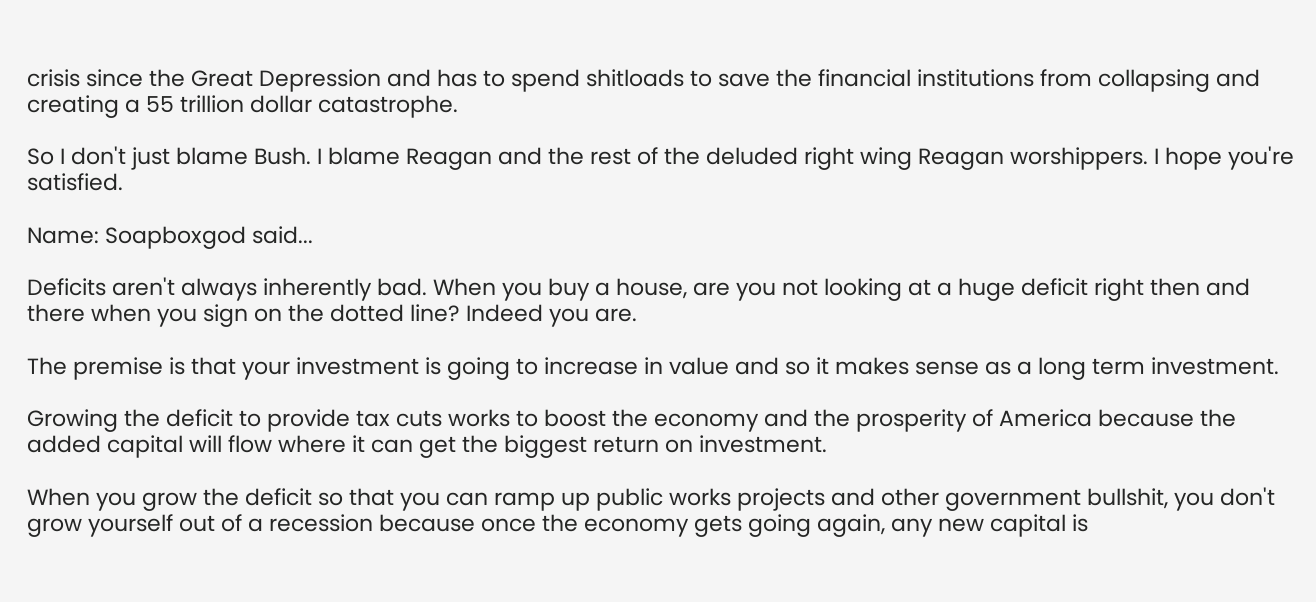crisis since the Great Depression and has to spend shitloads to save the financial institutions from collapsing and creating a 55 trillion dollar catastrophe.

So I don't just blame Bush. I blame Reagan and the rest of the deluded right wing Reagan worshippers. I hope you're satisfied.

Name: Soapboxgod said...

Deficits aren't always inherently bad. When you buy a house, are you not looking at a huge deficit right then and there when you sign on the dotted line? Indeed you are.

The premise is that your investment is going to increase in value and so it makes sense as a long term investment.

Growing the deficit to provide tax cuts works to boost the economy and the prosperity of America because the added capital will flow where it can get the biggest return on investment.

When you grow the deficit so that you can ramp up public works projects and other government bullshit, you don't grow yourself out of a recession because once the economy gets going again, any new capital is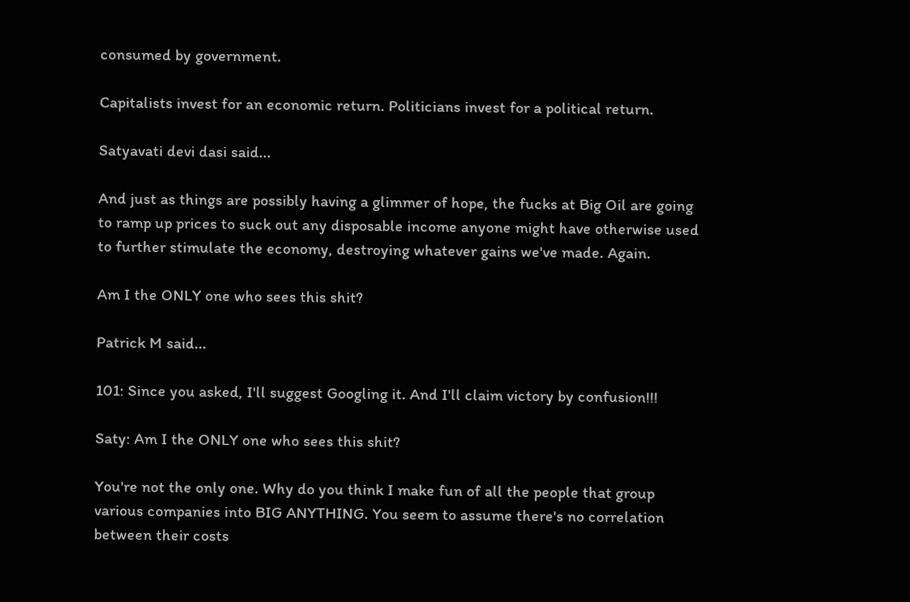consumed by government.

Capitalists invest for an economic return. Politicians invest for a political return.

Satyavati devi dasi said...

And just as things are possibly having a glimmer of hope, the fucks at Big Oil are going to ramp up prices to suck out any disposable income anyone might have otherwise used to further stimulate the economy, destroying whatever gains we've made. Again.

Am I the ONLY one who sees this shit?

Patrick M said...

101: Since you asked, I'll suggest Googling it. And I'll claim victory by confusion!!!

Saty: Am I the ONLY one who sees this shit?

You're not the only one. Why do you think I make fun of all the people that group various companies into BIG ANYTHING. You seem to assume there's no correlation between their costs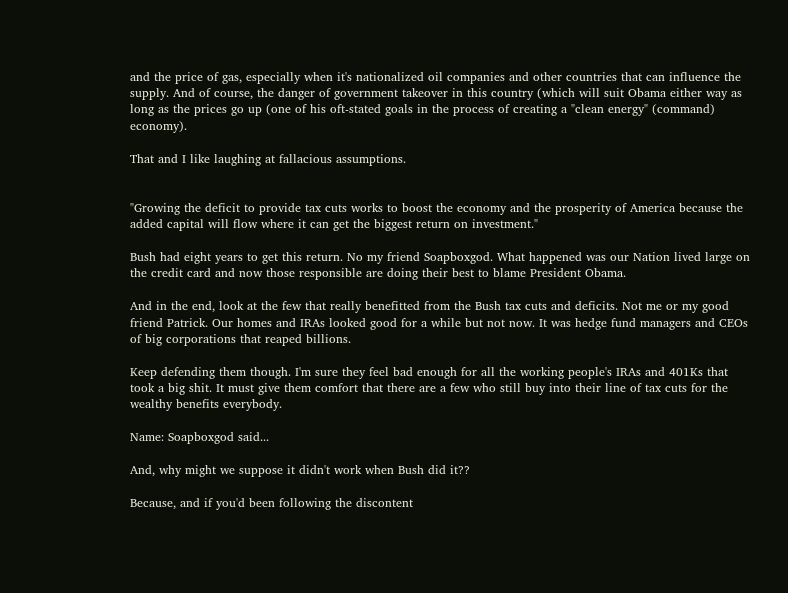and the price of gas, especially when it's nationalized oil companies and other countries that can influence the supply. And of course, the danger of government takeover in this country (which will suit Obama either way as long as the prices go up (one of his oft-stated goals in the process of creating a "clean energy" (command) economy).

That and I like laughing at fallacious assumptions.


"Growing the deficit to provide tax cuts works to boost the economy and the prosperity of America because the added capital will flow where it can get the biggest return on investment."

Bush had eight years to get this return. No my friend Soapboxgod. What happened was our Nation lived large on the credit card and now those responsible are doing their best to blame President Obama.

And in the end, look at the few that really benefitted from the Bush tax cuts and deficits. Not me or my good friend Patrick. Our homes and IRAs looked good for a while but not now. It was hedge fund managers and CEOs of big corporations that reaped billions.

Keep defending them though. I'm sure they feel bad enough for all the working people's IRAs and 401Ks that took a big shit. It must give them comfort that there are a few who still buy into their line of tax cuts for the wealthy benefits everybody.

Name: Soapboxgod said...

And, why might we suppose it didn't work when Bush did it??

Because, and if you'd been following the discontent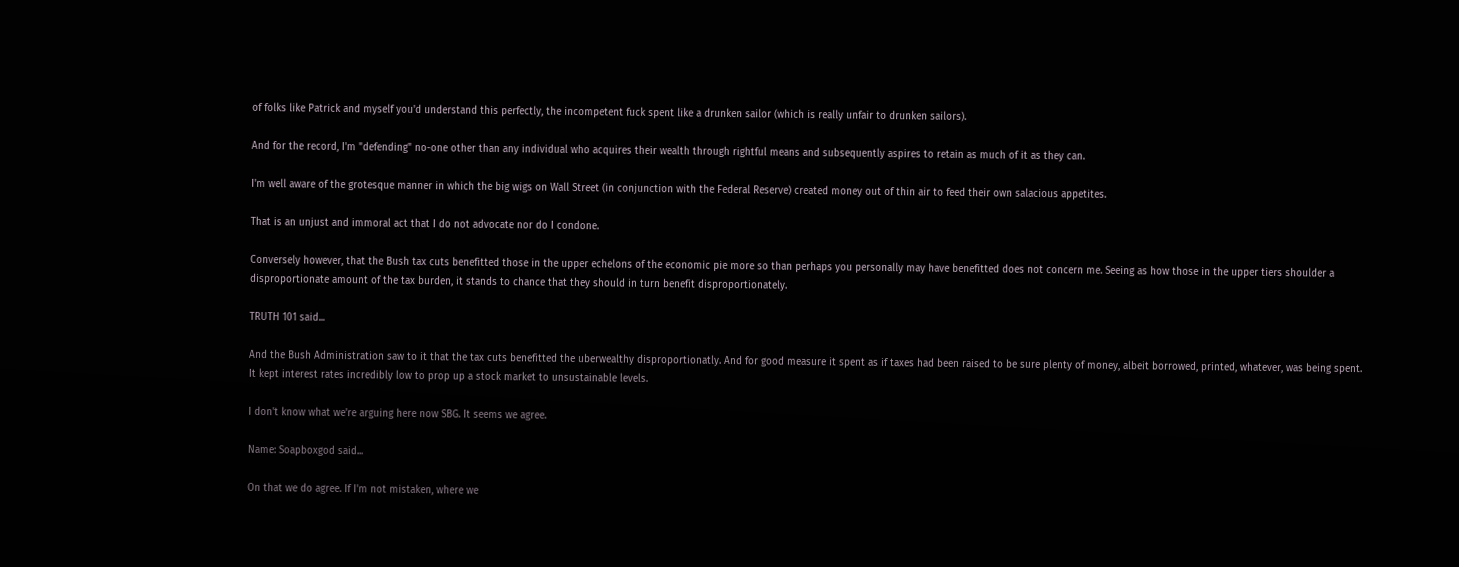of folks like Patrick and myself you'd understand this perfectly, the incompetent fuck spent like a drunken sailor (which is really unfair to drunken sailors).

And for the record, I'm "defending" no-one other than any individual who acquires their wealth through rightful means and subsequently aspires to retain as much of it as they can.

I'm well aware of the grotesque manner in which the big wigs on Wall Street (in conjunction with the Federal Reserve) created money out of thin air to feed their own salacious appetites.

That is an unjust and immoral act that I do not advocate nor do I condone.

Conversely however, that the Bush tax cuts benefitted those in the upper echelons of the economic pie more so than perhaps you personally may have benefitted does not concern me. Seeing as how those in the upper tiers shoulder a disproportionate amount of the tax burden, it stands to chance that they should in turn benefit disproportionately.

TRUTH 101 said...

And the Bush Administration saw to it that the tax cuts benefitted the uberwealthy disproportionatly. And for good measure it spent as if taxes had been raised to be sure plenty of money, albeit borrowed, printed, whatever, was being spent. It kept interest rates incredibly low to prop up a stock market to unsustainable levels.

I don't know what we're arguing here now SBG. It seems we agree.

Name: Soapboxgod said...

On that we do agree. If I'm not mistaken, where we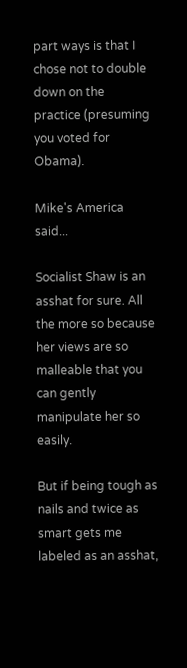part ways is that I chose not to double down on the practice (presuming you voted for Obama).

Mike's America said...

Socialist Shaw is an asshat for sure. All the more so because her views are so malleable that you can gently manipulate her so easily.

But if being tough as nails and twice as smart gets me labeled as an asshat,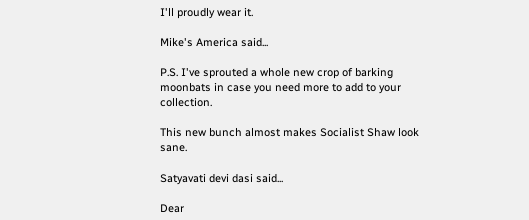I'll proudly wear it.

Mike's America said...

P.S. I've sprouted a whole new crop of barking moonbats in case you need more to add to your collection.

This new bunch almost makes Socialist Shaw look sane.

Satyavati devi dasi said...

Dear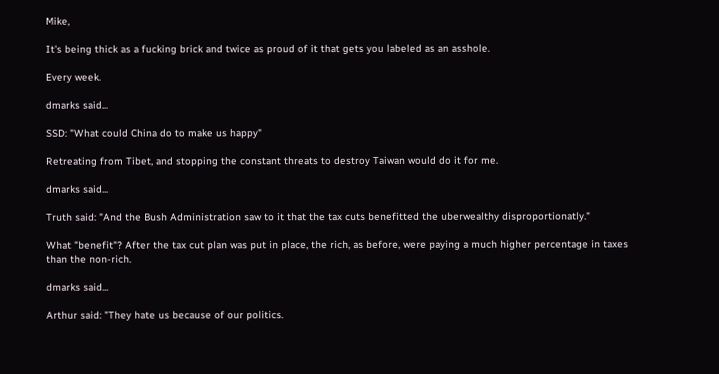Mike,

It's being thick as a fucking brick and twice as proud of it that gets you labeled as an asshole.

Every week.

dmarks said...

SSD: "What could China do to make us happy"

Retreating from Tibet, and stopping the constant threats to destroy Taiwan would do it for me.

dmarks said...

Truth said: "And the Bush Administration saw to it that the tax cuts benefitted the uberwealthy disproportionatly."

What "benefit"? After the tax cut plan was put in place, the rich, as before, were paying a much higher percentage in taxes than the non-rich.

dmarks said...

Arthur said: "They hate us because of our politics.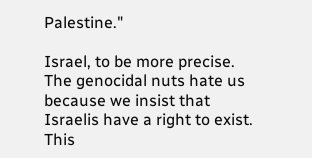Palestine."

Israel, to be more precise. The genocidal nuts hate us because we insist that Israelis have a right to exist. This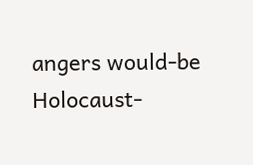angers would-be Holocaust-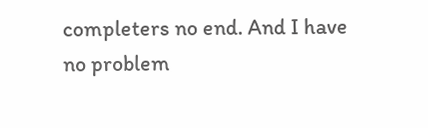completers no end. And I have no problem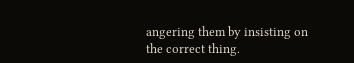angering them by insisting on the correct thing.